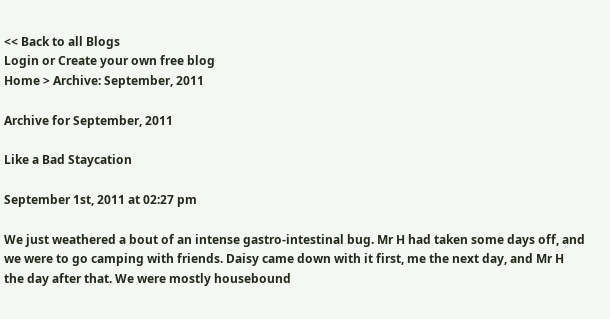<< Back to all Blogs
Login or Create your own free blog
Home > Archive: September, 2011

Archive for September, 2011

Like a Bad Staycation

September 1st, 2011 at 02:27 pm

We just weathered a bout of an intense gastro-intestinal bug. Mr H had taken some days off, and we were to go camping with friends. Daisy came down with it first, me the next day, and Mr H the day after that. We were mostly housebound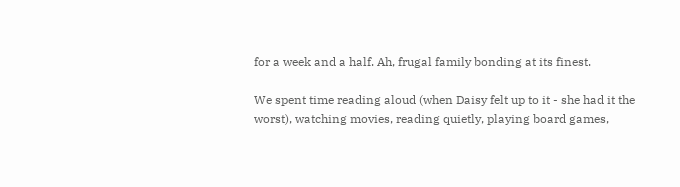for a week and a half. Ah, frugal family bonding at its finest.

We spent time reading aloud (when Daisy felt up to it - she had it the worst), watching movies, reading quietly, playing board games,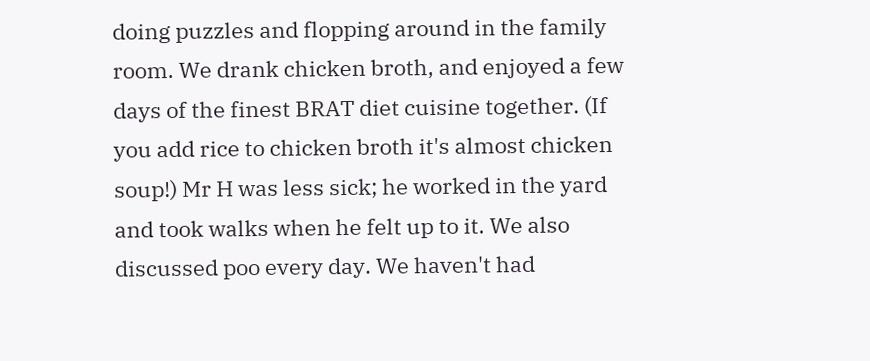doing puzzles and flopping around in the family room. We drank chicken broth, and enjoyed a few days of the finest BRAT diet cuisine together. (If you add rice to chicken broth it's almost chicken soup!) Mr H was less sick; he worked in the yard and took walks when he felt up to it. We also discussed poo every day. We haven't had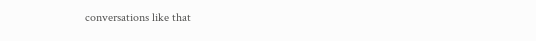conversations like that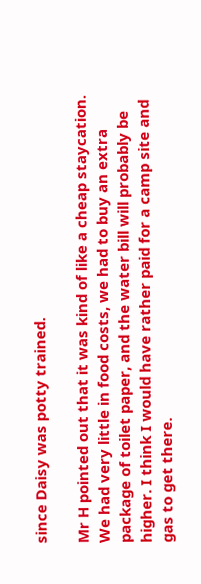since Daisy was potty trained.

Mr H pointed out that it was kind of like a cheap staycation. We had very little in food costs, we had to buy an extra package of toilet paper, and the water bill will probably be higher. I think I would have rather paid for a camp site and gas to get there.